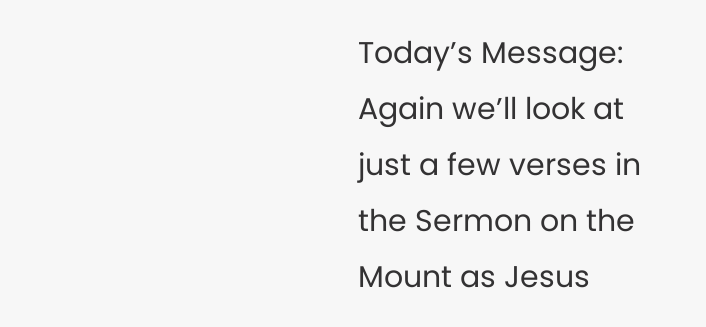Today’s Message: Again we’ll look at just a few verses in the Sermon on the Mount as Jesus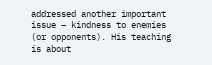addressed another important issue – kindness to enemies (or opponents). His teaching is about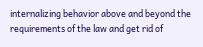internalizing behavior above and beyond the requirements of the law and get rid of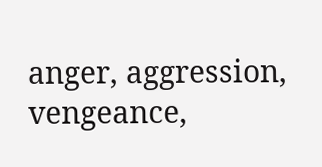anger, aggression, vengeance,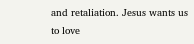and retaliation. Jesus wants us to love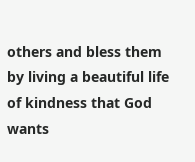others and bless them by living a beautiful life of kindness that God wants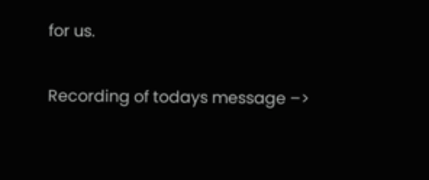for us.

Recording of todays message –>